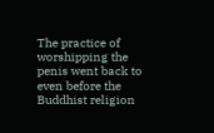The practice of worshipping the penis went back to even before the Buddhist religion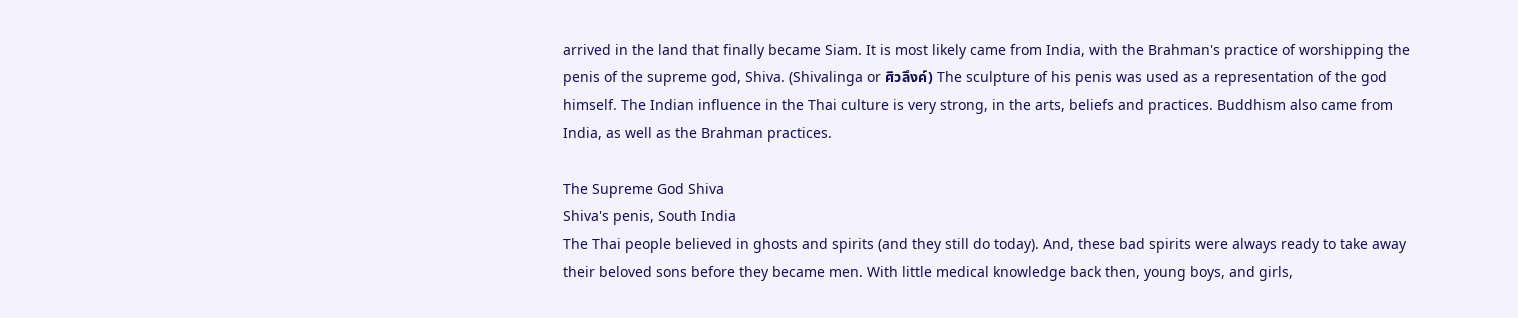arrived in the land that finally became Siam. It is most likely came from India, with the Brahman's practice of worshipping the penis of the supreme god, Shiva. (Shivalinga or ศิวลึงค์) The sculpture of his penis was used as a representation of the god himself. The Indian influence in the Thai culture is very strong, in the arts, beliefs and practices. Buddhism also came from India, as well as the Brahman practices.

The Supreme God Shiva
Shiva's penis, South India
The Thai people believed in ghosts and spirits (and they still do today). And, these bad spirits were always ready to take away their beloved sons before they became men. With little medical knowledge back then, young boys, and girls,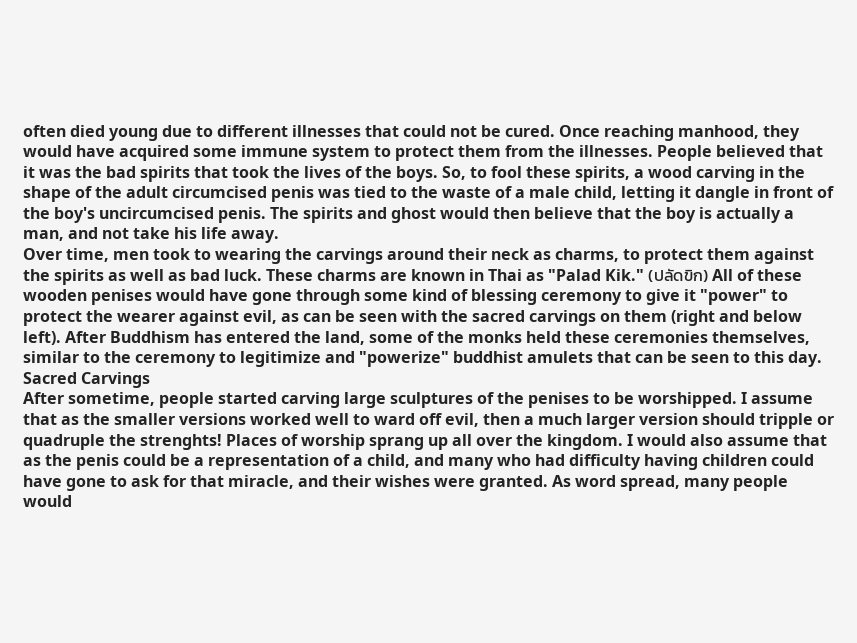often died young due to different illnesses that could not be cured. Once reaching manhood, they would have acquired some immune system to protect them from the illnesses. People believed that it was the bad spirits that took the lives of the boys. So, to fool these spirits, a wood carving in the shape of the adult circumcised penis was tied to the waste of a male child, letting it dangle in front of the boy's uncircumcised penis. The spirits and ghost would then believe that the boy is actually a man, and not take his life away.
Over time, men took to wearing the carvings around their neck as charms, to protect them against the spirits as well as bad luck. These charms are known in Thai as "Palad Kik." (ปลัดขิก) All of these wooden penises would have gone through some kind of blessing ceremony to give it "power" to protect the wearer against evil, as can be seen with the sacred carvings on them (right and below left). After Buddhism has entered the land, some of the monks held these ceremonies themselves, similar to the ceremony to legitimize and "powerize" buddhist amulets that can be seen to this day.
Sacred Carvings
After sometime, people started carving large sculptures of the penises to be worshipped. I assume that as the smaller versions worked well to ward off evil, then a much larger version should tripple or quadruple the strenghts! Places of worship sprang up all over the kingdom. I would also assume that as the penis could be a representation of a child, and many who had difficulty having children could have gone to ask for that miracle, and their wishes were granted. As word spread, many people would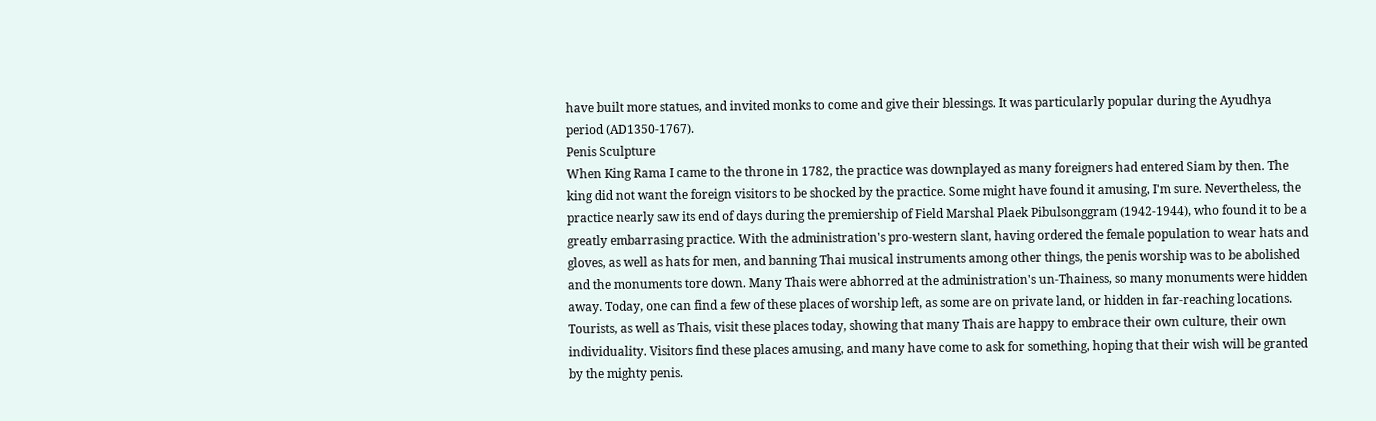have built more statues, and invited monks to come and give their blessings. It was particularly popular during the Ayudhya period (AD1350-1767).
Penis Sculpture
When King Rama I came to the throne in 1782, the practice was downplayed as many foreigners had entered Siam by then. The king did not want the foreign visitors to be shocked by the practice. Some might have found it amusing, I'm sure. Nevertheless, the practice nearly saw its end of days during the premiership of Field Marshal Plaek Pibulsonggram (1942-1944), who found it to be a greatly embarrasing practice. With the administration's pro-western slant, having ordered the female population to wear hats and gloves, as well as hats for men, and banning Thai musical instruments among other things, the penis worship was to be abolished and the monuments tore down. Many Thais were abhorred at the administration's un-Thainess, so many monuments were hidden away. Today, one can find a few of these places of worship left, as some are on private land, or hidden in far-reaching locations. Tourists, as well as Thais, visit these places today, showing that many Thais are happy to embrace their own culture, their own individuality. Visitors find these places amusing, and many have come to ask for something, hoping that their wish will be granted by the mighty penis.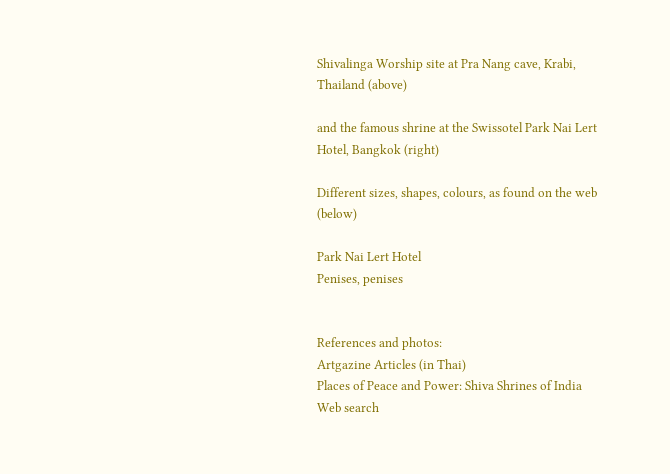Shivalinga Worship site at Pra Nang cave, Krabi, Thailand (above)

and the famous shrine at the Swissotel Park Nai Lert Hotel, Bangkok (right)

Different sizes, shapes, colours, as found on the web (below)

Park Nai Lert Hotel
Penises, penises


References and photos:
Artgazine Articles (in Thai)
Places of Peace and Power: Shiva Shrines of India
Web search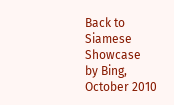Back to Siamese Showcase
by Bing, October 2010